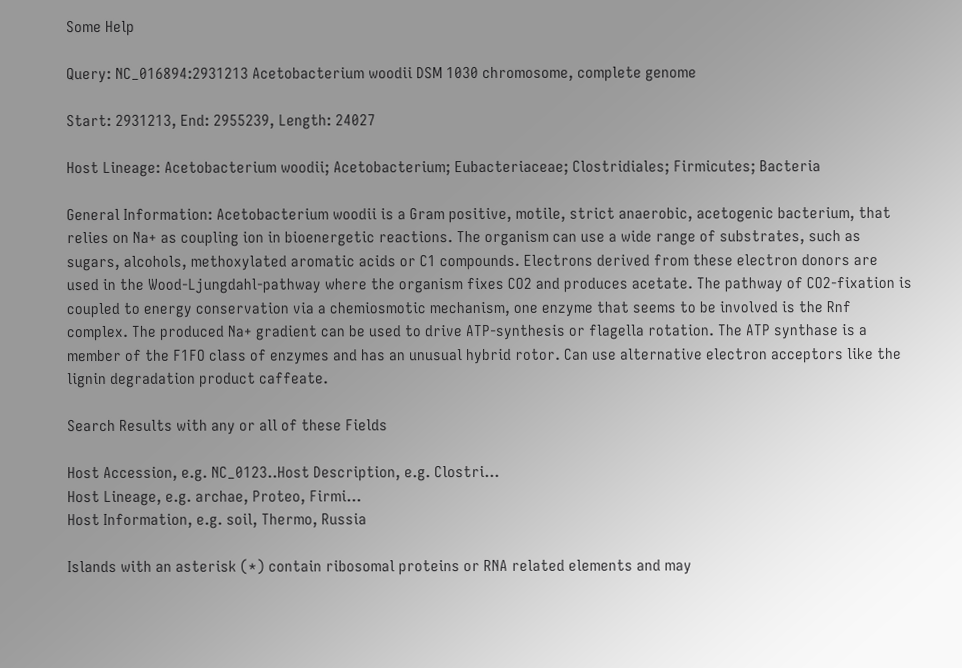Some Help

Query: NC_016894:2931213 Acetobacterium woodii DSM 1030 chromosome, complete genome

Start: 2931213, End: 2955239, Length: 24027

Host Lineage: Acetobacterium woodii; Acetobacterium; Eubacteriaceae; Clostridiales; Firmicutes; Bacteria

General Information: Acetobacterium woodii is a Gram positive, motile, strict anaerobic, acetogenic bacterium, that relies on Na+ as coupling ion in bioenergetic reactions. The organism can use a wide range of substrates, such as sugars, alcohols, methoxylated aromatic acids or C1 compounds. Electrons derived from these electron donors are used in the Wood-Ljungdahl-pathway where the organism fixes CO2 and produces acetate. The pathway of CO2-fixation is coupled to energy conservation via a chemiosmotic mechanism, one enzyme that seems to be involved is the Rnf complex. The produced Na+ gradient can be used to drive ATP-synthesis or flagella rotation. The ATP synthase is a member of the F1FO class of enzymes and has an unusual hybrid rotor. Can use alternative electron acceptors like the lignin degradation product caffeate.

Search Results with any or all of these Fields

Host Accession, e.g. NC_0123..Host Description, e.g. Clostri...
Host Lineage, e.g. archae, Proteo, Firmi...
Host Information, e.g. soil, Thermo, Russia

Islands with an asterisk (*) contain ribosomal proteins or RNA related elements and may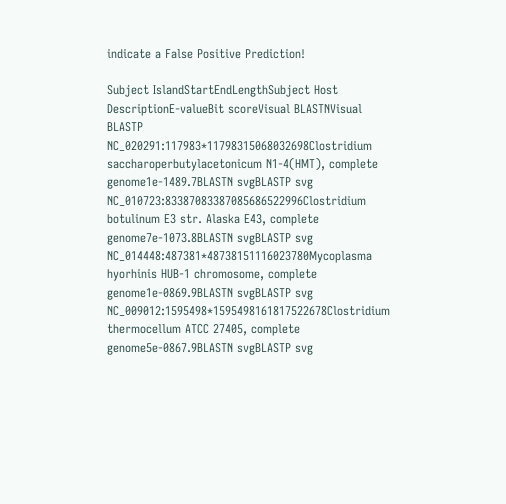indicate a False Positive Prediction!

Subject IslandStartEndLengthSubject Host DescriptionE-valueBit scoreVisual BLASTNVisual BLASTP
NC_020291:117983*11798315068032698Clostridium saccharoperbutylacetonicum N1-4(HMT), complete genome1e-1489.7BLASTN svgBLASTP svg
NC_010723:83387083387085686522996Clostridium botulinum E3 str. Alaska E43, complete genome7e-1073.8BLASTN svgBLASTP svg
NC_014448:487381*48738151116023780Mycoplasma hyorhinis HUB-1 chromosome, complete genome1e-0869.9BLASTN svgBLASTP svg
NC_009012:1595498*1595498161817522678Clostridium thermocellum ATCC 27405, complete genome5e-0867.9BLASTN svgBLASTP svg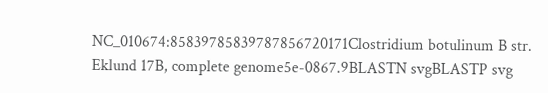NC_010674:85839785839787856720171Clostridium botulinum B str. Eklund 17B, complete genome5e-0867.9BLASTN svgBLASTP svg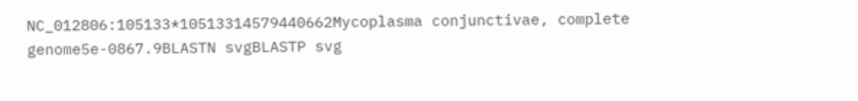NC_012806:105133*10513314579440662Mycoplasma conjunctivae, complete genome5e-0867.9BLASTN svgBLASTP svg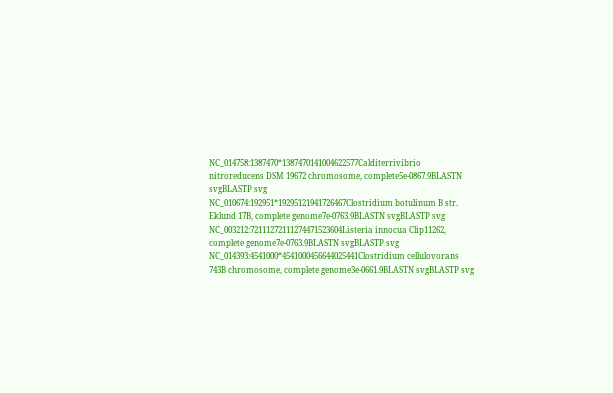NC_014758:1387470*1387470141004622577Calditerrivibrio nitroreducens DSM 19672 chromosome, complete5e-0867.9BLASTN svgBLASTP svg
NC_010674:192951*19295121941726467Clostridium botulinum B str. Eklund 17B, complete genome7e-0763.9BLASTN svgBLASTP svg
NC_003212:72111272111274471523604Listeria innocua Clip11262, complete genome7e-0763.9BLASTN svgBLASTP svg
NC_014393:4541000*4541000456644025441Clostridium cellulovorans 743B chromosome, complete genome3e-0661.9BLASTN svgBLASTP svg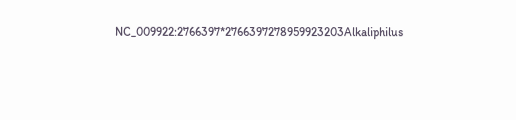NC_009922:2766397*2766397278959923203Alkaliphilus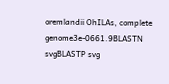oremlandii OhILAs, complete genome3e-0661.9BLASTN svgBLASTP svg